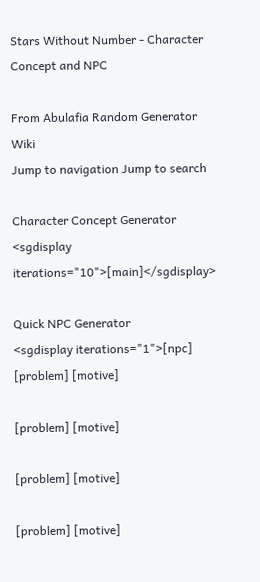Stars Without Number - Character Concept and NPC

From Abulafia Random Generator Wiki
Jump to navigation Jump to search

Character Concept Generator
<sgdisplay iterations="10">[main]</sgdisplay>

Quick NPC Generator
<sgdisplay iterations="1">[npc]
[problem] [motive]

[problem] [motive]

[problem] [motive]

[problem] [motive]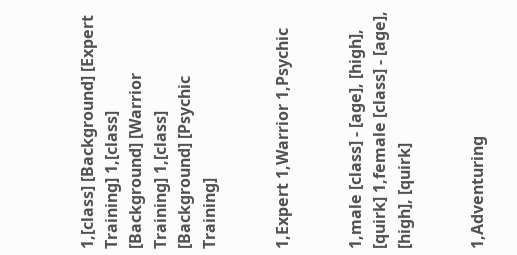1,[class] [Background] [Expert Training] 1,[class] [Background] [Warrior Training] 1,[class] [Background] [Psychic Training]


1,Expert 1,Warrior 1,Psychic


1,male [class] - [age], [high], [quirk] 1,female [class] - [age], [high], [quirk]


1,Adventuring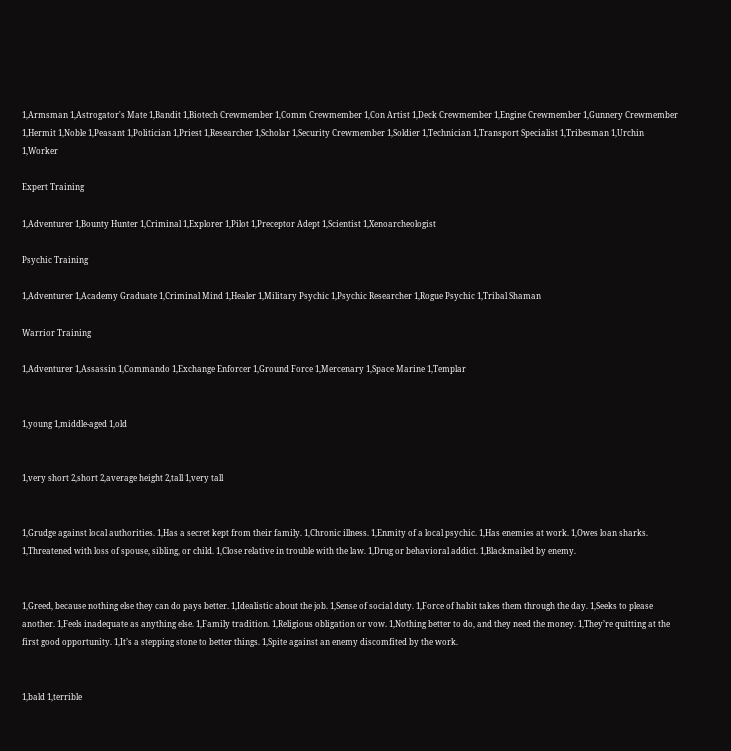1,Armsman 1,Astrogator's Mate 1,Bandit 1,Biotech Crewmember 1,Comm Crewmember 1,Con Artist 1,Deck Crewmember 1,Engine Crewmember 1,Gunnery Crewmember 1,Hermit 1,Noble 1,Peasant 1,Politician 1,Priest 1,Researcher 1,Scholar 1,Security Crewmember 1,Soldier 1,Technician 1,Transport Specialist 1,Tribesman 1,Urchin 1,Worker

Expert Training

1,Adventurer 1,Bounty Hunter 1,Criminal 1,Explorer 1,Pilot 1,Preceptor Adept 1,Scientist 1,Xenoarcheologist

Psychic Training

1,Adventurer 1,Academy Graduate 1,Criminal Mind 1,Healer 1,Military Psychic 1,Psychic Researcher 1,Rogue Psychic 1,Tribal Shaman

Warrior Training

1,Adventurer 1,Assassin 1,Commando 1,Exchange Enforcer 1,Ground Force 1,Mercenary 1,Space Marine 1,Templar


1,young 1,middle-aged 1,old


1,very short 2,short 2,average height 2,tall 1,very tall


1,Grudge against local authorities. 1,Has a secret kept from their family. 1,Chronic illness. 1,Enmity of a local psychic. 1,Has enemies at work. 1,Owes loan sharks. 1,Threatened with loss of spouse, sibling, or child. 1,Close relative in trouble with the law. 1,Drug or behavioral addict. 1,Blackmailed by enemy.


1,Greed, because nothing else they can do pays better. 1,Idealistic about the job. 1,Sense of social duty. 1,Force of habit takes them through the day. 1,Seeks to please another. 1,Feels inadequate as anything else. 1,Family tradition. 1,Religious obligation or vow. 1,Nothing better to do, and they need the money. 1,They’re quitting at the first good opportunity. 1,It’s a stepping stone to better things. 1,Spite against an enemy discomfited by the work.


1,bald 1,terrible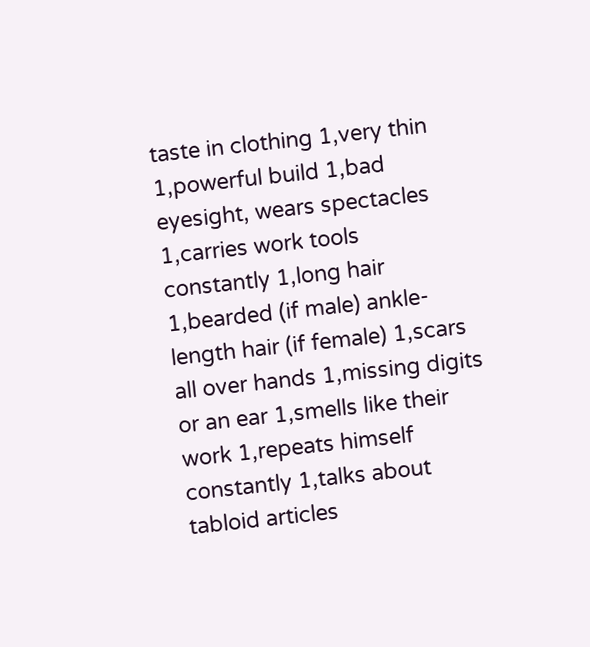taste in clothing 1,very thin 1,powerful build 1,bad eyesight, wears spectacles 1,carries work tools constantly 1,long hair 1,bearded (if male) ankle-length hair (if female) 1,scars all over hands 1,missing digits or an ear 1,smells like their work 1,repeats himself constantly 1,talks about tabloid articles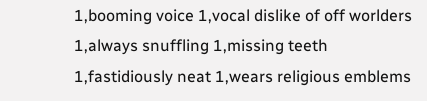1,booming voice 1,vocal dislike of off worlders 1,always snuffling 1,missing teeth 1,fastidiously neat 1,wears religious emblems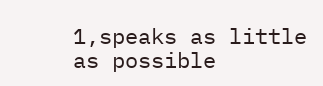1,speaks as little as possible